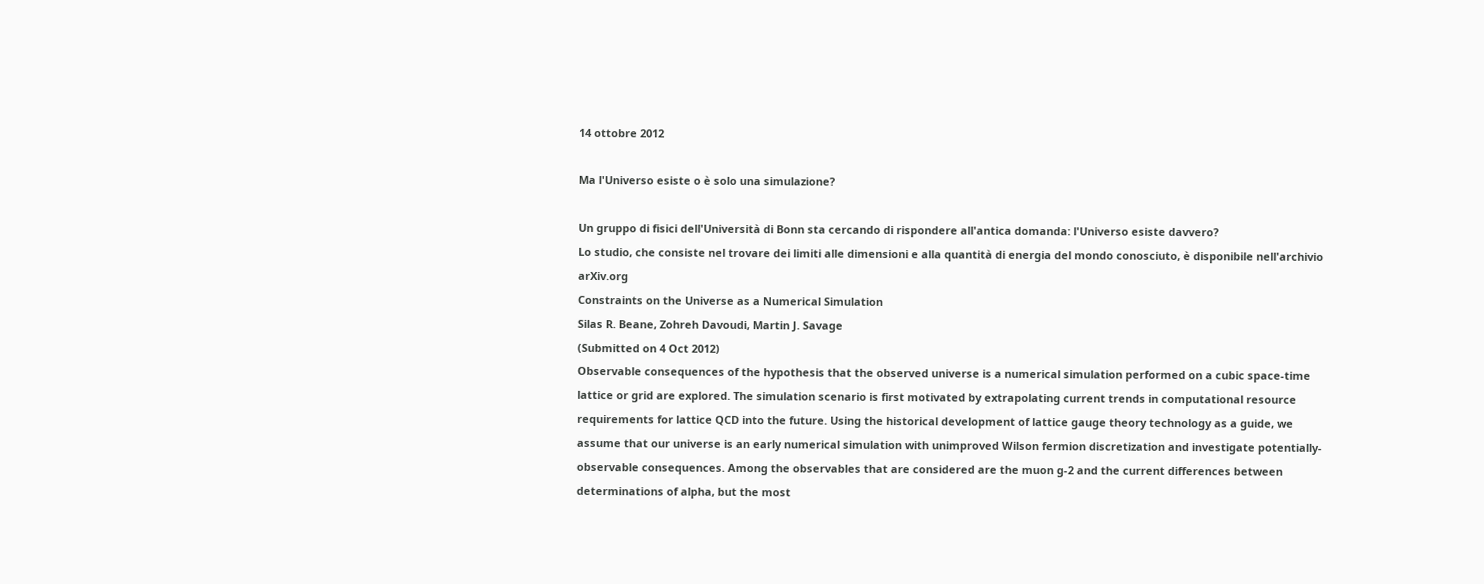14 ottobre 2012

Ma l'Universo esiste o è solo una simulazione?

Un gruppo di fisici dell'Università di Bonn sta cercando di rispondere all'antica domanda: l'Universo esiste davvero?
Lo studio, che consiste nel trovare dei limiti alle dimensioni e alla quantità di energia del mondo conosciuto, è disponibile nell'archivio arXiv.org
Constraints on the Universe as a Numerical Simulation
Silas R. Beane, Zohreh Davoudi, Martin J. Savage
(Submitted on 4 Oct 2012)
Observable consequences of the hypothesis that the observed universe is a numerical simulation performed on a cubic space-time lattice or grid are explored. The simulation scenario is first motivated by extrapolating current trends in computational resource requirements for lattice QCD into the future. Using the historical development of lattice gauge theory technology as a guide, we assume that our universe is an early numerical simulation with unimproved Wilson fermion discretization and investigate potentially-observable consequences. Among the observables that are considered are the muon g-2 and the current differences between determinations of alpha, but the most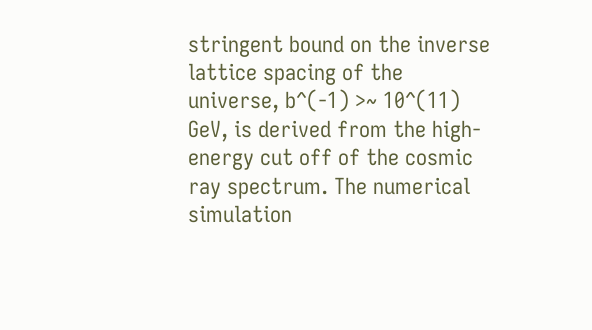stringent bound on the inverse lattice spacing of the universe, b^(-1) >~ 10^(11) GeV, is derived from the high-energy cut off of the cosmic ray spectrum. The numerical simulation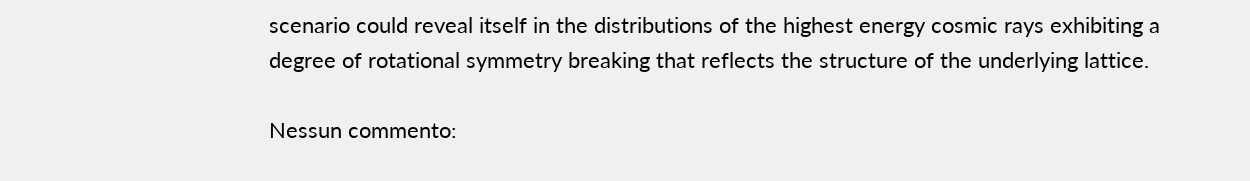scenario could reveal itself in the distributions of the highest energy cosmic rays exhibiting a degree of rotational symmetry breaking that reflects the structure of the underlying lattice.

Nessun commento: